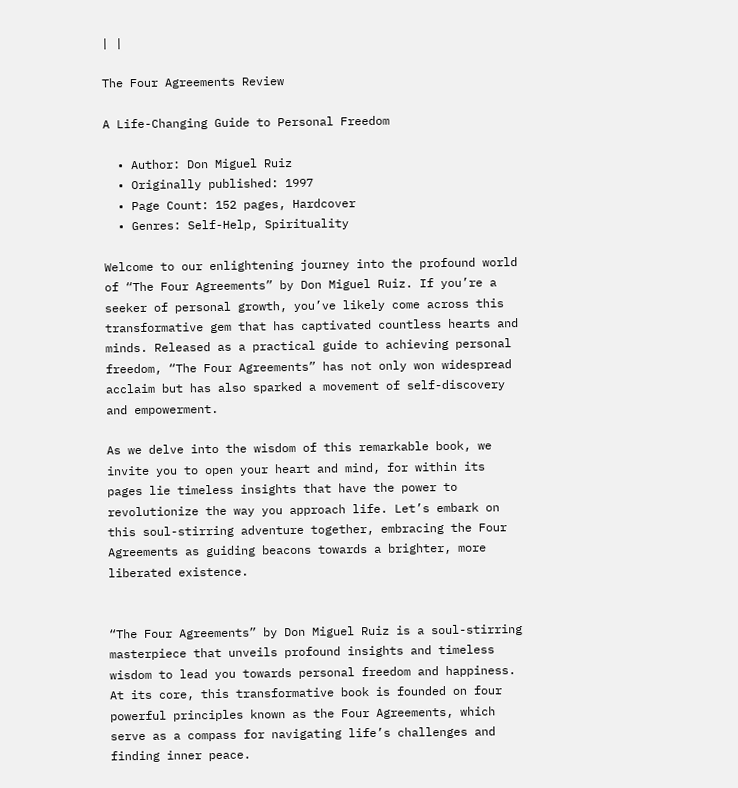| |

The Four Agreements Review

A Life-Changing Guide to Personal Freedom

  • Author: Don Miguel Ruiz
  • Originally published: 1997
  • Page Count: 152 pages, Hardcover
  • Genres: Self-Help, Spirituality

Welcome to our enlightening journey into the profound world of “The Four Agreements” by Don Miguel Ruiz. If you’re a seeker of personal growth, you’ve likely come across this transformative gem that has captivated countless hearts and minds. Released as a practical guide to achieving personal freedom, “The Four Agreements” has not only won widespread acclaim but has also sparked a movement of self-discovery and empowerment.

As we delve into the wisdom of this remarkable book, we invite you to open your heart and mind, for within its pages lie timeless insights that have the power to revolutionize the way you approach life. Let’s embark on this soul-stirring adventure together, embracing the Four Agreements as guiding beacons towards a brighter, more liberated existence.


“The Four Agreements” by Don Miguel Ruiz is a soul-stirring masterpiece that unveils profound insights and timeless wisdom to lead you towards personal freedom and happiness. At its core, this transformative book is founded on four powerful principles known as the Four Agreements, which serve as a compass for navigating life’s challenges and finding inner peace.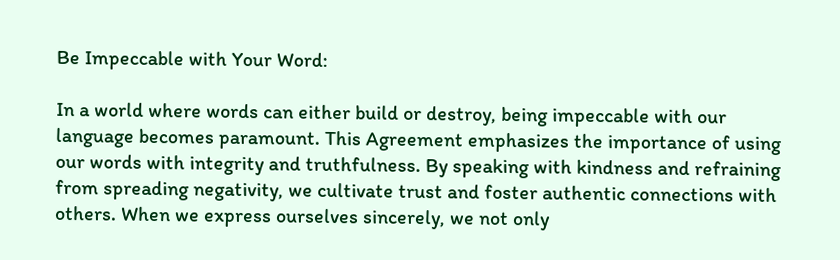Be Impeccable with Your Word:

In a world where words can either build or destroy, being impeccable with our language becomes paramount. This Agreement emphasizes the importance of using our words with integrity and truthfulness. By speaking with kindness and refraining from spreading negativity, we cultivate trust and foster authentic connections with others. When we express ourselves sincerely, we not only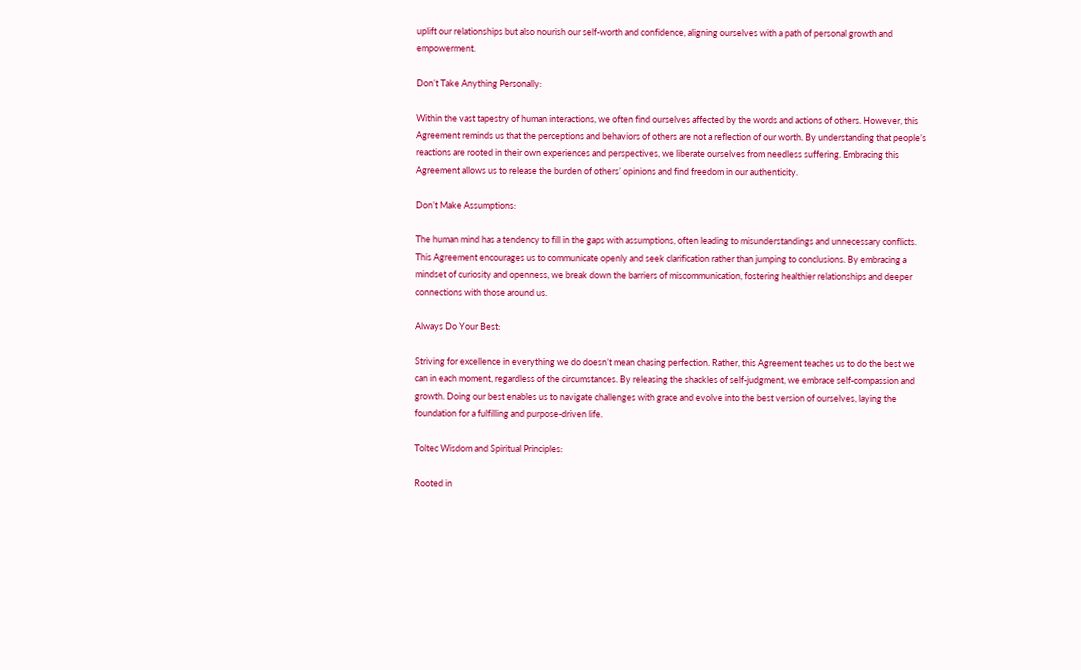uplift our relationships but also nourish our self-worth and confidence, aligning ourselves with a path of personal growth and empowerment.

Don’t Take Anything Personally:

Within the vast tapestry of human interactions, we often find ourselves affected by the words and actions of others. However, this Agreement reminds us that the perceptions and behaviors of others are not a reflection of our worth. By understanding that people’s reactions are rooted in their own experiences and perspectives, we liberate ourselves from needless suffering. Embracing this Agreement allows us to release the burden of others’ opinions and find freedom in our authenticity.

Don’t Make Assumptions:

The human mind has a tendency to fill in the gaps with assumptions, often leading to misunderstandings and unnecessary conflicts. This Agreement encourages us to communicate openly and seek clarification rather than jumping to conclusions. By embracing a mindset of curiosity and openness, we break down the barriers of miscommunication, fostering healthier relationships and deeper connections with those around us.

Always Do Your Best:

Striving for excellence in everything we do doesn’t mean chasing perfection. Rather, this Agreement teaches us to do the best we can in each moment, regardless of the circumstances. By releasing the shackles of self-judgment, we embrace self-compassion and growth. Doing our best enables us to navigate challenges with grace and evolve into the best version of ourselves, laying the foundation for a fulfilling and purpose-driven life.

Toltec Wisdom and Spiritual Principles:

Rooted in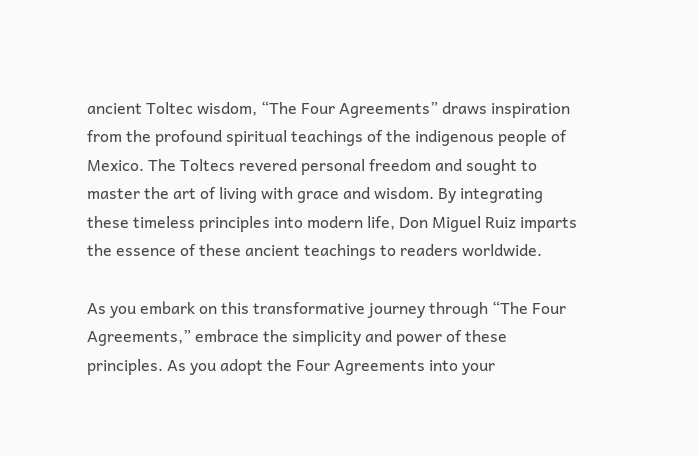ancient Toltec wisdom, “The Four Agreements” draws inspiration from the profound spiritual teachings of the indigenous people of Mexico. The Toltecs revered personal freedom and sought to master the art of living with grace and wisdom. By integrating these timeless principles into modern life, Don Miguel Ruiz imparts the essence of these ancient teachings to readers worldwide.

As you embark on this transformative journey through “The Four Agreements,” embrace the simplicity and power of these principles. As you adopt the Four Agreements into your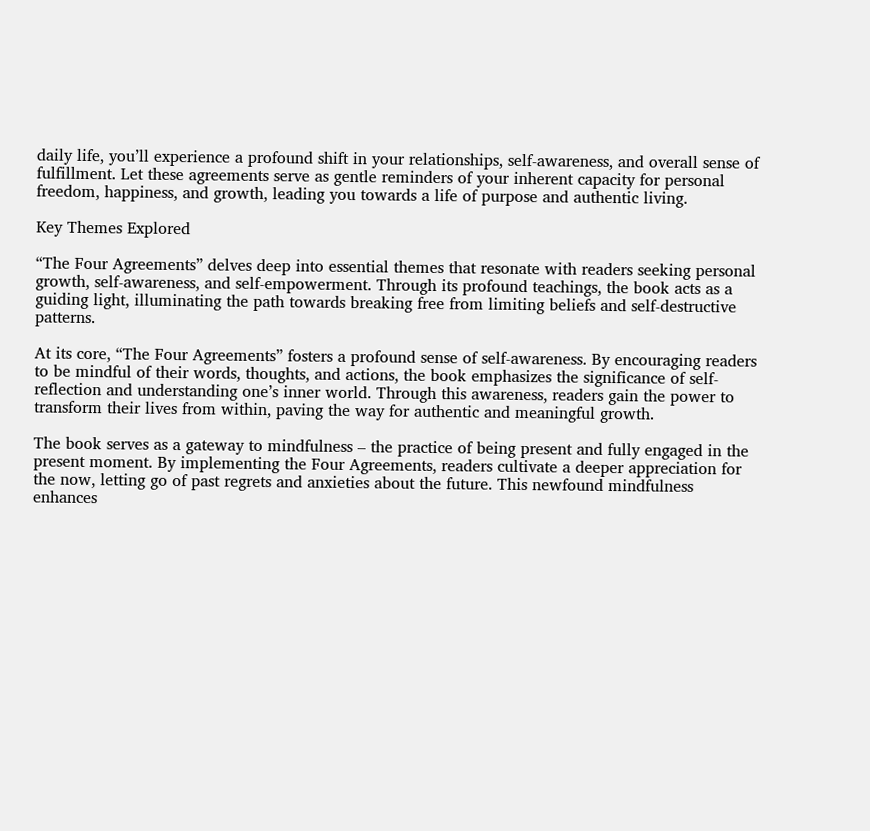daily life, you’ll experience a profound shift in your relationships, self-awareness, and overall sense of fulfillment. Let these agreements serve as gentle reminders of your inherent capacity for personal freedom, happiness, and growth, leading you towards a life of purpose and authentic living.

Key Themes Explored

“The Four Agreements” delves deep into essential themes that resonate with readers seeking personal growth, self-awareness, and self-empowerment. Through its profound teachings, the book acts as a guiding light, illuminating the path towards breaking free from limiting beliefs and self-destructive patterns.

At its core, “The Four Agreements” fosters a profound sense of self-awareness. By encouraging readers to be mindful of their words, thoughts, and actions, the book emphasizes the significance of self-reflection and understanding one’s inner world. Through this awareness, readers gain the power to transform their lives from within, paving the way for authentic and meaningful growth.

The book serves as a gateway to mindfulness – the practice of being present and fully engaged in the present moment. By implementing the Four Agreements, readers cultivate a deeper appreciation for the now, letting go of past regrets and anxieties about the future. This newfound mindfulness enhances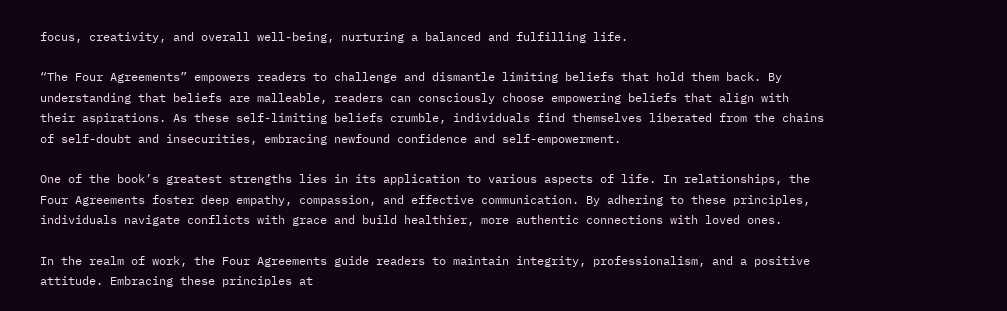focus, creativity, and overall well-being, nurturing a balanced and fulfilling life.

“The Four Agreements” empowers readers to challenge and dismantle limiting beliefs that hold them back. By understanding that beliefs are malleable, readers can consciously choose empowering beliefs that align with their aspirations. As these self-limiting beliefs crumble, individuals find themselves liberated from the chains of self-doubt and insecurities, embracing newfound confidence and self-empowerment.

One of the book’s greatest strengths lies in its application to various aspects of life. In relationships, the Four Agreements foster deep empathy, compassion, and effective communication. By adhering to these principles, individuals navigate conflicts with grace and build healthier, more authentic connections with loved ones.

In the realm of work, the Four Agreements guide readers to maintain integrity, professionalism, and a positive attitude. Embracing these principles at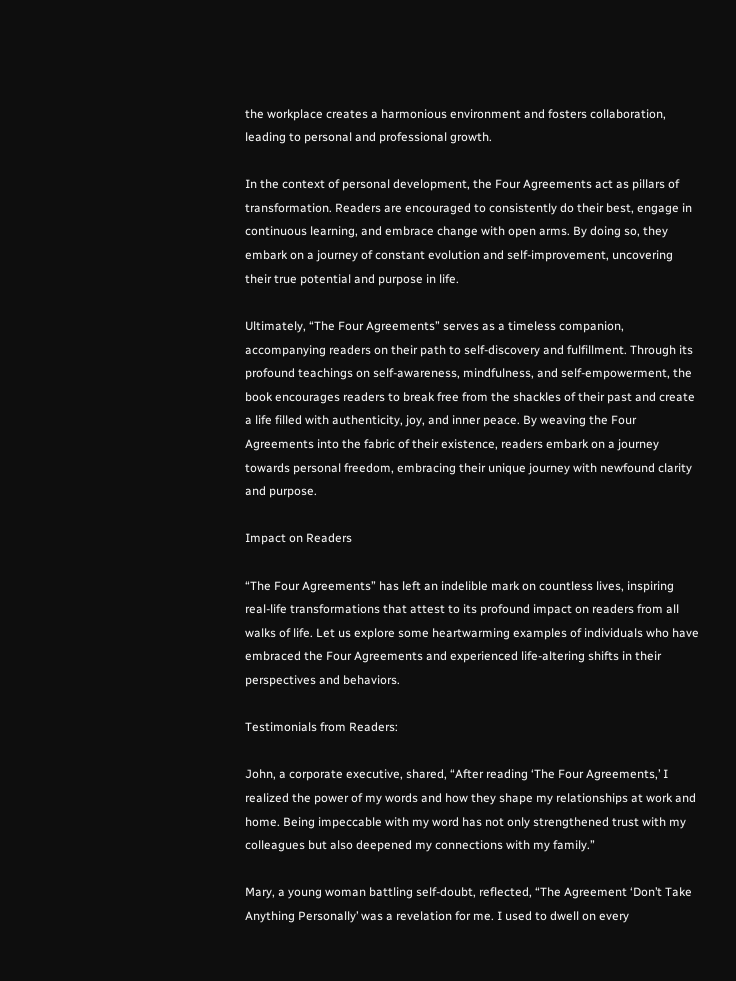the workplace creates a harmonious environment and fosters collaboration, leading to personal and professional growth.

In the context of personal development, the Four Agreements act as pillars of transformation. Readers are encouraged to consistently do their best, engage in continuous learning, and embrace change with open arms. By doing so, they embark on a journey of constant evolution and self-improvement, uncovering their true potential and purpose in life.

Ultimately, “The Four Agreements” serves as a timeless companion, accompanying readers on their path to self-discovery and fulfillment. Through its profound teachings on self-awareness, mindfulness, and self-empowerment, the book encourages readers to break free from the shackles of their past and create a life filled with authenticity, joy, and inner peace. By weaving the Four Agreements into the fabric of their existence, readers embark on a journey towards personal freedom, embracing their unique journey with newfound clarity and purpose.

Impact on Readers

“The Four Agreements” has left an indelible mark on countless lives, inspiring real-life transformations that attest to its profound impact on readers from all walks of life. Let us explore some heartwarming examples of individuals who have embraced the Four Agreements and experienced life-altering shifts in their perspectives and behaviors.

Testimonials from Readers:

John, a corporate executive, shared, “After reading ‘The Four Agreements,’ I realized the power of my words and how they shape my relationships at work and home. Being impeccable with my word has not only strengthened trust with my colleagues but also deepened my connections with my family.”

Mary, a young woman battling self-doubt, reflected, “The Agreement ‘Don’t Take Anything Personally’ was a revelation for me. I used to dwell on every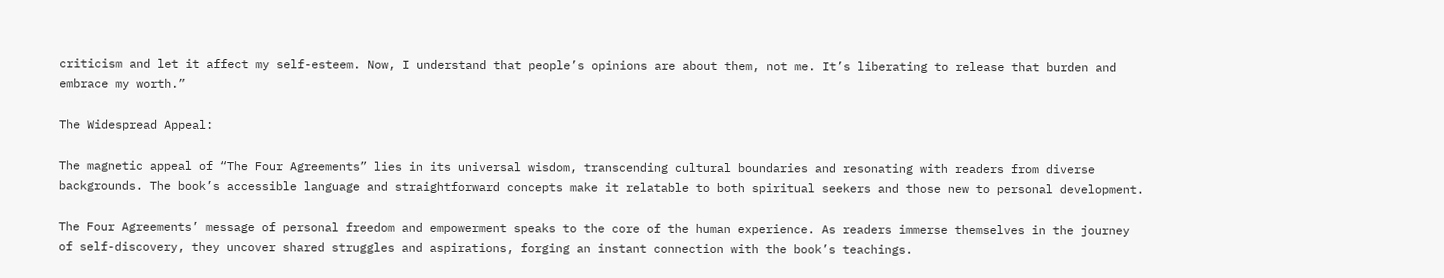criticism and let it affect my self-esteem. Now, I understand that people’s opinions are about them, not me. It’s liberating to release that burden and embrace my worth.”

The Widespread Appeal:

The magnetic appeal of “The Four Agreements” lies in its universal wisdom, transcending cultural boundaries and resonating with readers from diverse backgrounds. The book’s accessible language and straightforward concepts make it relatable to both spiritual seekers and those new to personal development.

The Four Agreements’ message of personal freedom and empowerment speaks to the core of the human experience. As readers immerse themselves in the journey of self-discovery, they uncover shared struggles and aspirations, forging an instant connection with the book’s teachings.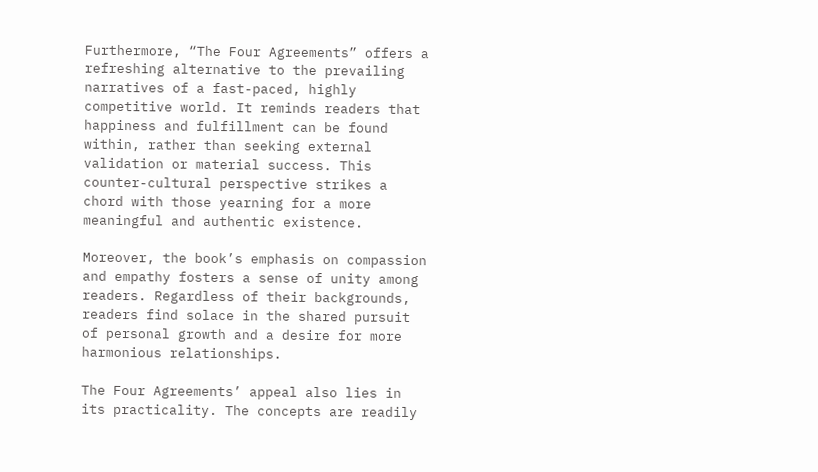Furthermore, “The Four Agreements” offers a refreshing alternative to the prevailing narratives of a fast-paced, highly competitive world. It reminds readers that happiness and fulfillment can be found within, rather than seeking external validation or material success. This counter-cultural perspective strikes a chord with those yearning for a more meaningful and authentic existence.

Moreover, the book’s emphasis on compassion and empathy fosters a sense of unity among readers. Regardless of their backgrounds, readers find solace in the shared pursuit of personal growth and a desire for more harmonious relationships.

The Four Agreements’ appeal also lies in its practicality. The concepts are readily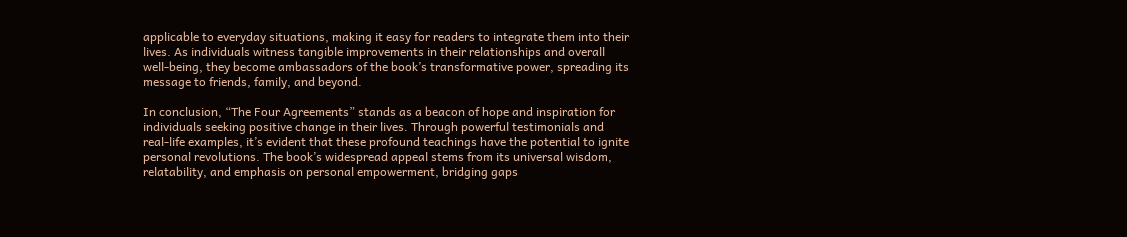applicable to everyday situations, making it easy for readers to integrate them into their lives. As individuals witness tangible improvements in their relationships and overall well-being, they become ambassadors of the book’s transformative power, spreading its message to friends, family, and beyond.

In conclusion, “The Four Agreements” stands as a beacon of hope and inspiration for individuals seeking positive change in their lives. Through powerful testimonials and real-life examples, it’s evident that these profound teachings have the potential to ignite personal revolutions. The book’s widespread appeal stems from its universal wisdom, relatability, and emphasis on personal empowerment, bridging gaps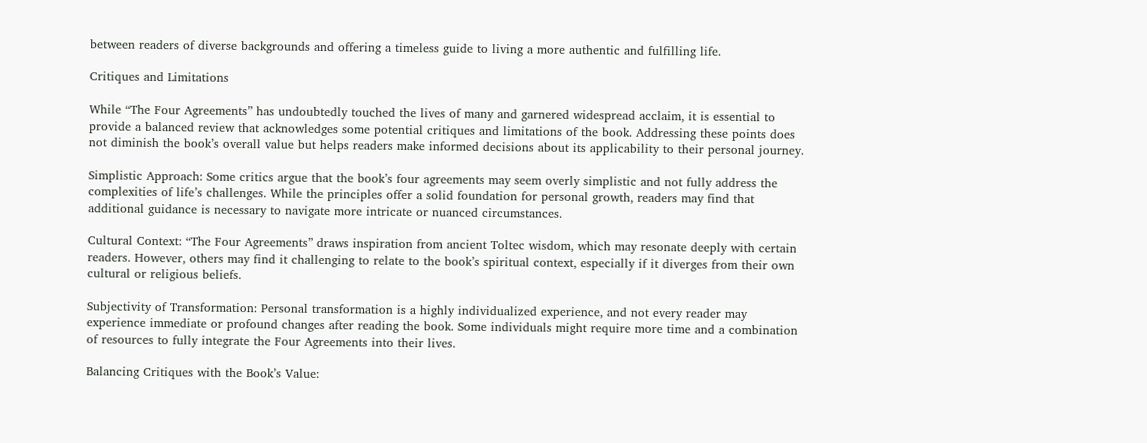between readers of diverse backgrounds and offering a timeless guide to living a more authentic and fulfilling life.

Critiques and Limitations

While “The Four Agreements” has undoubtedly touched the lives of many and garnered widespread acclaim, it is essential to provide a balanced review that acknowledges some potential critiques and limitations of the book. Addressing these points does not diminish the book’s overall value but helps readers make informed decisions about its applicability to their personal journey.

Simplistic Approach: Some critics argue that the book’s four agreements may seem overly simplistic and not fully address the complexities of life’s challenges. While the principles offer a solid foundation for personal growth, readers may find that additional guidance is necessary to navigate more intricate or nuanced circumstances.

Cultural Context: “The Four Agreements” draws inspiration from ancient Toltec wisdom, which may resonate deeply with certain readers. However, others may find it challenging to relate to the book’s spiritual context, especially if it diverges from their own cultural or religious beliefs.

Subjectivity of Transformation: Personal transformation is a highly individualized experience, and not every reader may experience immediate or profound changes after reading the book. Some individuals might require more time and a combination of resources to fully integrate the Four Agreements into their lives.

Balancing Critiques with the Book’s Value: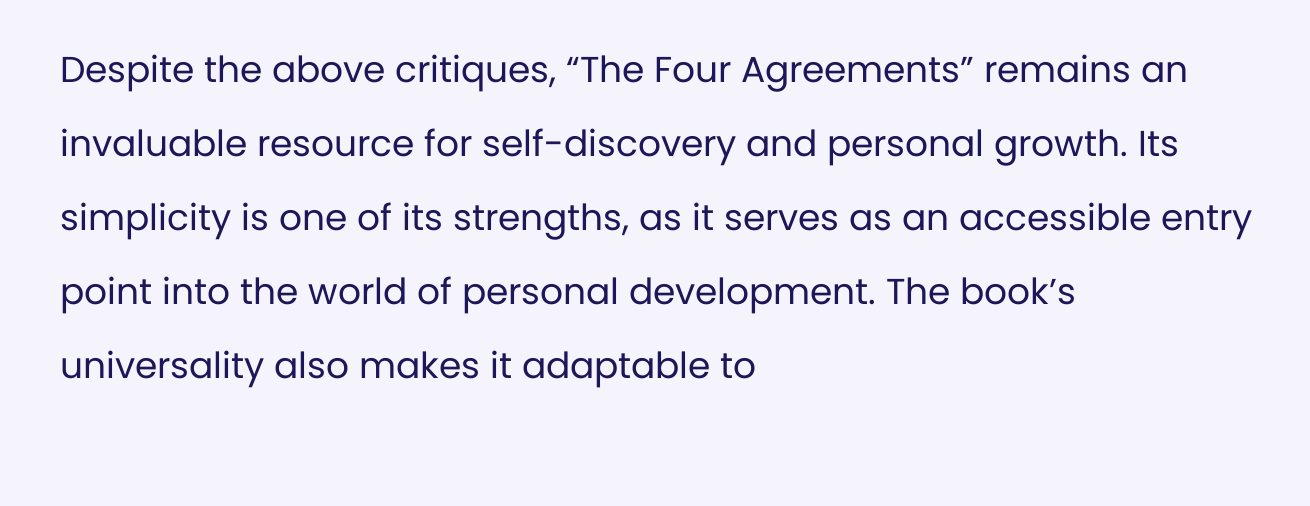Despite the above critiques, “The Four Agreements” remains an invaluable resource for self-discovery and personal growth. Its simplicity is one of its strengths, as it serves as an accessible entry point into the world of personal development. The book’s universality also makes it adaptable to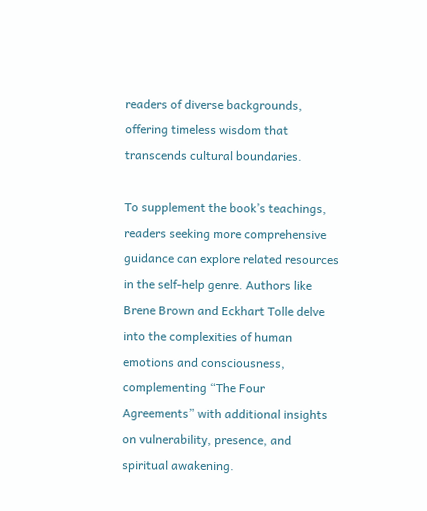readers of diverse backgrounds, offering timeless wisdom that transcends cultural boundaries.

To supplement the book’s teachings, readers seeking more comprehensive guidance can explore related resources in the self-help genre. Authors like Brene Brown and Eckhart Tolle delve into the complexities of human emotions and consciousness, complementing “The Four Agreements” with additional insights on vulnerability, presence, and spiritual awakening.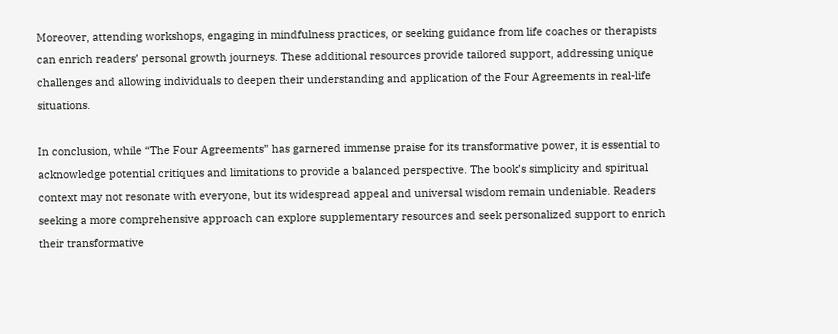Moreover, attending workshops, engaging in mindfulness practices, or seeking guidance from life coaches or therapists can enrich readers’ personal growth journeys. These additional resources provide tailored support, addressing unique challenges and allowing individuals to deepen their understanding and application of the Four Agreements in real-life situations.

In conclusion, while “The Four Agreements” has garnered immense praise for its transformative power, it is essential to acknowledge potential critiques and limitations to provide a balanced perspective. The book’s simplicity and spiritual context may not resonate with everyone, but its widespread appeal and universal wisdom remain undeniable. Readers seeking a more comprehensive approach can explore supplementary resources and seek personalized support to enrich their transformative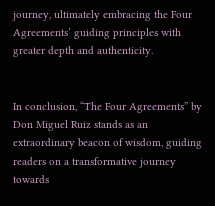journey, ultimately embracing the Four Agreements’ guiding principles with greater depth and authenticity.


In conclusion, “The Four Agreements” by Don Miguel Ruiz stands as an extraordinary beacon of wisdom, guiding readers on a transformative journey towards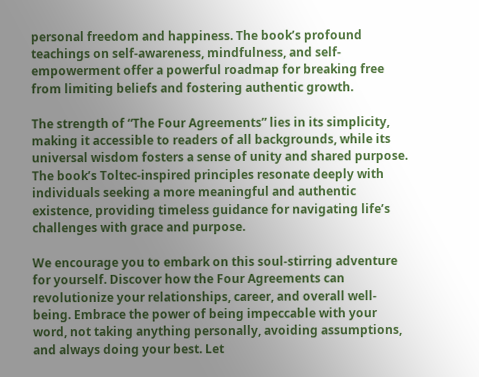personal freedom and happiness. The book’s profound teachings on self-awareness, mindfulness, and self-empowerment offer a powerful roadmap for breaking free from limiting beliefs and fostering authentic growth.

The strength of “The Four Agreements” lies in its simplicity, making it accessible to readers of all backgrounds, while its universal wisdom fosters a sense of unity and shared purpose. The book’s Toltec-inspired principles resonate deeply with individuals seeking a more meaningful and authentic existence, providing timeless guidance for navigating life’s challenges with grace and purpose.

We encourage you to embark on this soul-stirring adventure for yourself. Discover how the Four Agreements can revolutionize your relationships, career, and overall well-being. Embrace the power of being impeccable with your word, not taking anything personally, avoiding assumptions, and always doing your best. Let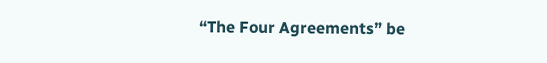“The Four Agreements” be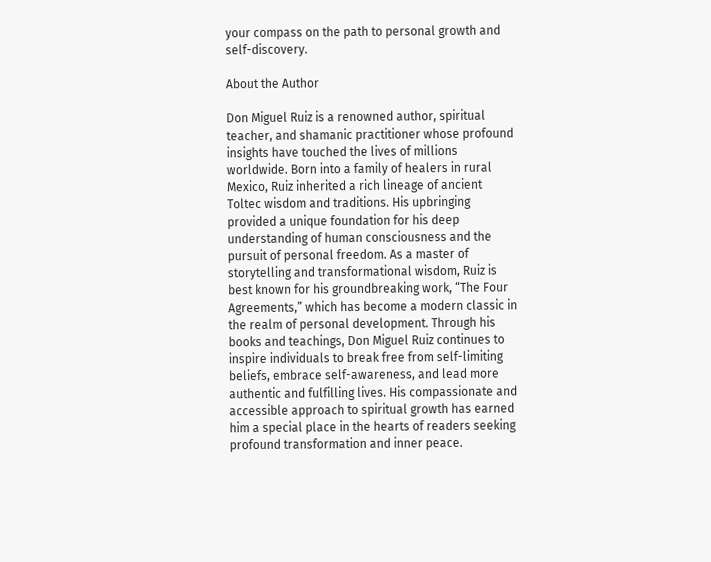your compass on the path to personal growth and self-discovery.

About the Author

Don Miguel Ruiz is a renowned author, spiritual teacher, and shamanic practitioner whose profound insights have touched the lives of millions worldwide. Born into a family of healers in rural Mexico, Ruiz inherited a rich lineage of ancient Toltec wisdom and traditions. His upbringing provided a unique foundation for his deep understanding of human consciousness and the pursuit of personal freedom. As a master of storytelling and transformational wisdom, Ruiz is best known for his groundbreaking work, “The Four Agreements,” which has become a modern classic in the realm of personal development. Through his books and teachings, Don Miguel Ruiz continues to inspire individuals to break free from self-limiting beliefs, embrace self-awareness, and lead more authentic and fulfilling lives. His compassionate and accessible approach to spiritual growth has earned him a special place in the hearts of readers seeking profound transformation and inner peace.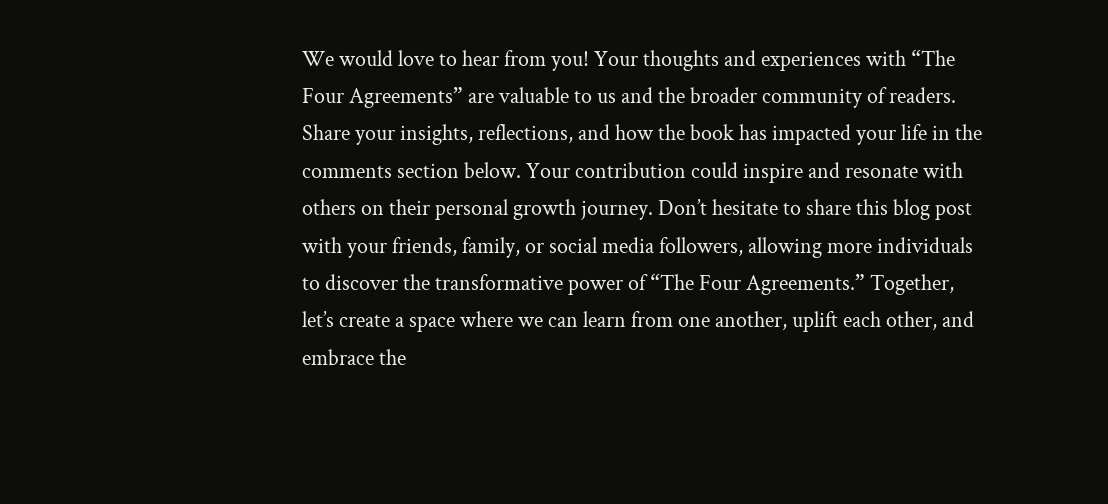We would love to hear from you! Your thoughts and experiences with “The Four Agreements” are valuable to us and the broader community of readers. Share your insights, reflections, and how the book has impacted your life in the comments section below. Your contribution could inspire and resonate with others on their personal growth journey. Don’t hesitate to share this blog post with your friends, family, or social media followers, allowing more individuals to discover the transformative power of “The Four Agreements.” Together, let’s create a space where we can learn from one another, uplift each other, and embrace the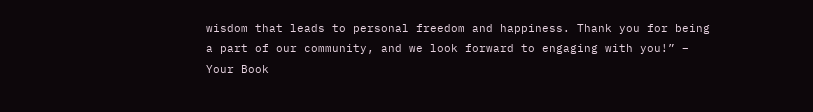wisdom that leads to personal freedom and happiness. Thank you for being a part of our community, and we look forward to engaging with you!” – Your Book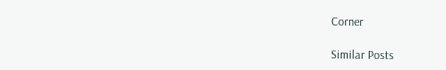Corner

Similar Posts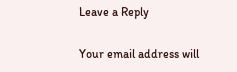Leave a Reply

Your email address will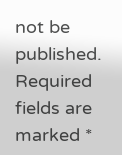not be published. Required fields are marked *